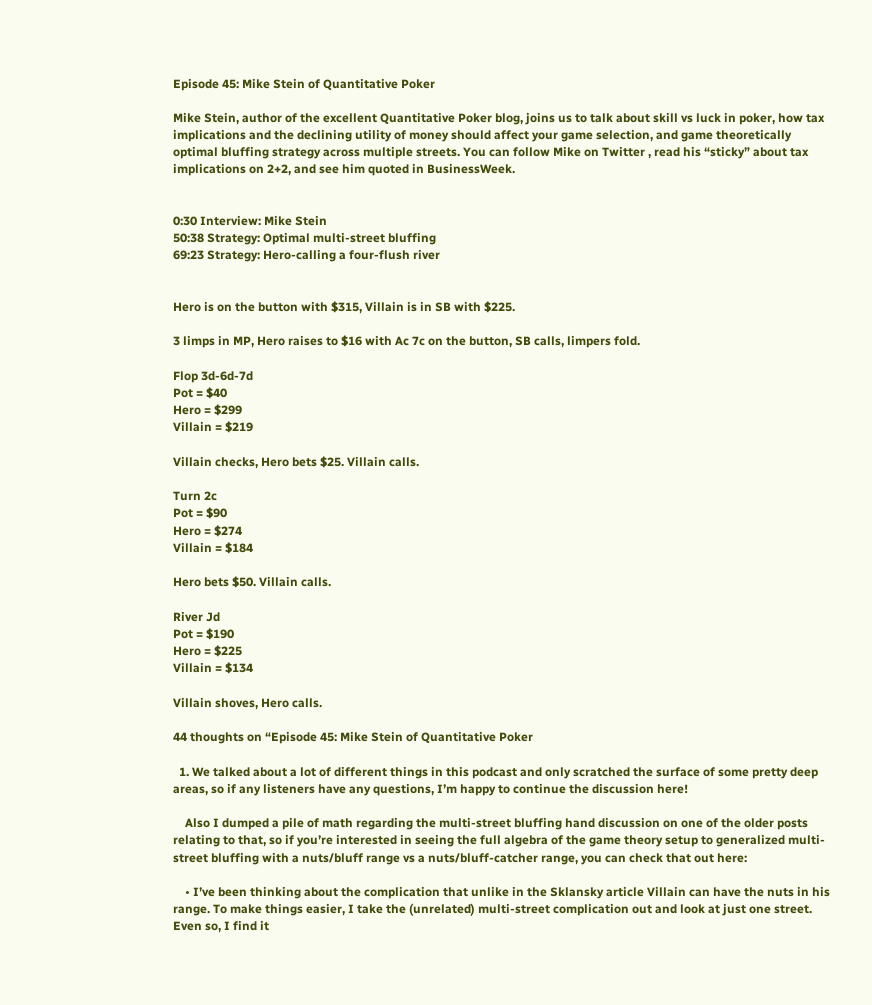Episode 45: Mike Stein of Quantitative Poker

Mike Stein, author of the excellent Quantitative Poker blog, joins us to talk about skill vs luck in poker, how tax implications and the declining utility of money should affect your game selection, and game theoretically optimal bluffing strategy across multiple streets. You can follow Mike on Twitter , read his “sticky” about tax implications on 2+2, and see him quoted in BusinessWeek.


0:30 Interview: Mike Stein
50:38 Strategy: Optimal multi-street bluffing
69:23 Strategy: Hero-calling a four-flush river


Hero is on the button with $315, Villain is in SB with $225.

3 limps in MP, Hero raises to $16 with Ac 7c on the button, SB calls, limpers fold.

Flop 3d-6d-7d
Pot = $40
Hero = $299
Villain = $219

Villain checks, Hero bets $25. Villain calls.

Turn 2c
Pot = $90
Hero = $274
Villain = $184

Hero bets $50. Villain calls.

River Jd
Pot = $190
Hero = $225
Villain = $134

Villain shoves, Hero calls.

44 thoughts on “Episode 45: Mike Stein of Quantitative Poker

  1. We talked about a lot of different things in this podcast and only scratched the surface of some pretty deep areas, so if any listeners have any questions, I’m happy to continue the discussion here!

    Also I dumped a pile of math regarding the multi-street bluffing hand discussion on one of the older posts relating to that, so if you’re interested in seeing the full algebra of the game theory setup to generalized multi-street bluffing with a nuts/bluff range vs a nuts/bluff-catcher range, you can check that out here:

    • I’ve been thinking about the complication that unlike in the Sklansky article Villain can have the nuts in his range. To make things easier, I take the (unrelated) multi-street complication out and look at just one street. Even so, I find it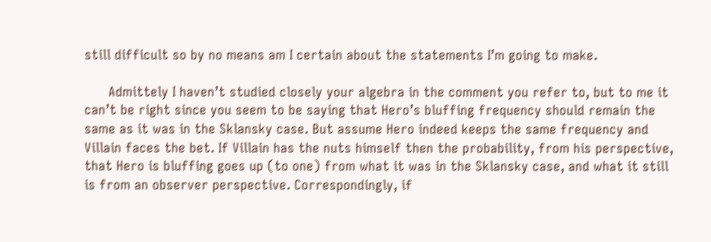still difficult so by no means am I certain about the statements I’m going to make.

      Admittely I haven’t studied closely your algebra in the comment you refer to, but to me it can’t be right since you seem to be saying that Hero’s bluffing frequency should remain the same as it was in the Sklansky case. But assume Hero indeed keeps the same frequency and Villain faces the bet. If Villain has the nuts himself then the probability, from his perspective, that Hero is bluffing goes up (to one) from what it was in the Sklansky case, and what it still is from an observer perspective. Correspondingly, if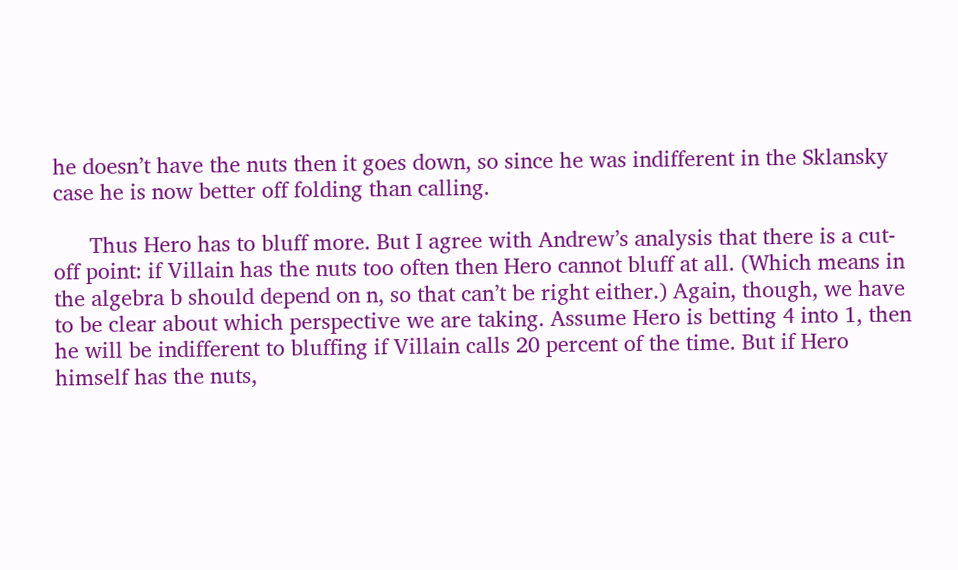he doesn’t have the nuts then it goes down, so since he was indifferent in the Sklansky case he is now better off folding than calling.

      Thus Hero has to bluff more. But I agree with Andrew’s analysis that there is a cut-off point: if Villain has the nuts too often then Hero cannot bluff at all. (Which means in the algebra b should depend on n, so that can’t be right either.) Again, though, we have to be clear about which perspective we are taking. Assume Hero is betting 4 into 1, then he will be indifferent to bluffing if Villain calls 20 percent of the time. But if Hero himself has the nuts,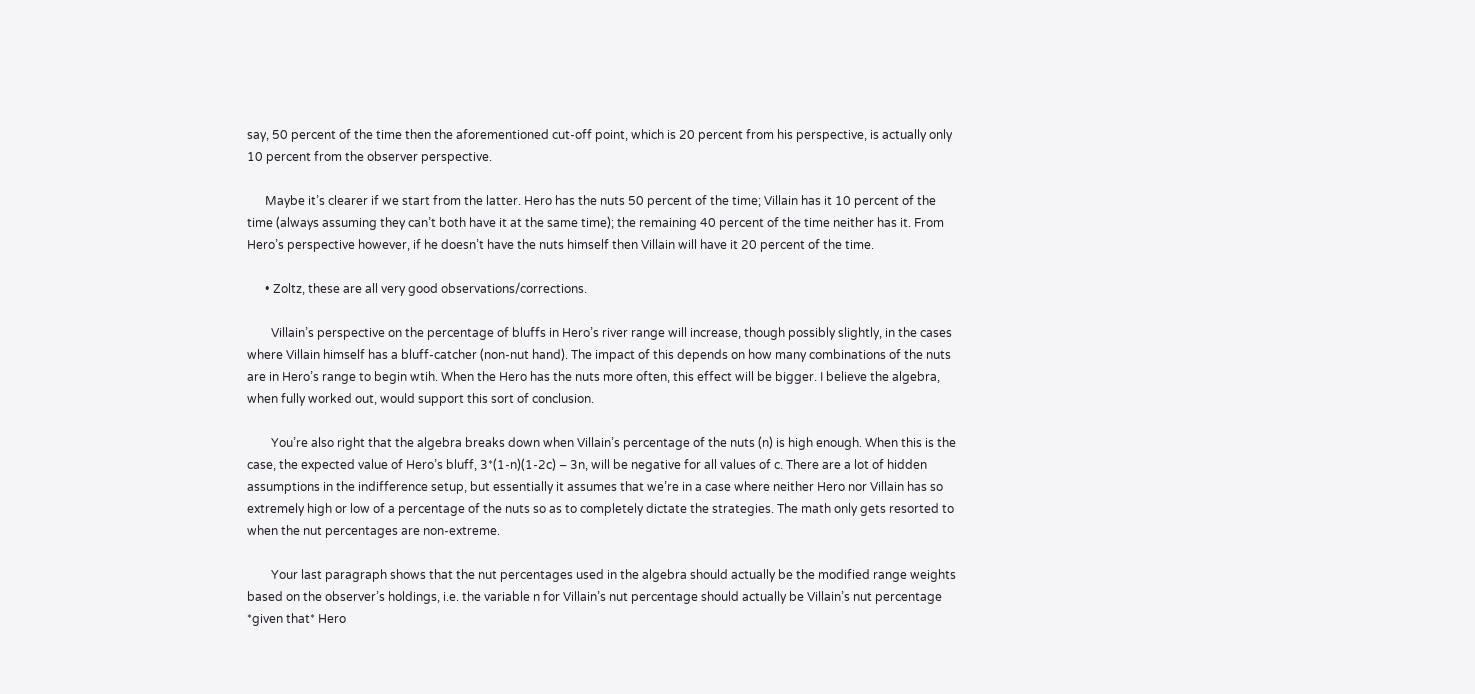say, 50 percent of the time then the aforementioned cut-off point, which is 20 percent from his perspective, is actually only 10 percent from the observer perspective.

      Maybe it’s clearer if we start from the latter. Hero has the nuts 50 percent of the time; Villain has it 10 percent of the time (always assuming they can’t both have it at the same time); the remaining 40 percent of the time neither has it. From Hero’s perspective however, if he doesn’t have the nuts himself then Villain will have it 20 percent of the time.

      • Zoltz, these are all very good observations/corrections.

        Villain’s perspective on the percentage of bluffs in Hero’s river range will increase, though possibly slightly, in the cases where Villain himself has a bluff-catcher (non-nut hand). The impact of this depends on how many combinations of the nuts are in Hero’s range to begin wtih. When the Hero has the nuts more often, this effect will be bigger. I believe the algebra, when fully worked out, would support this sort of conclusion.

        You’re also right that the algebra breaks down when Villain’s percentage of the nuts (n) is high enough. When this is the case, the expected value of Hero’s bluff, 3*(1-n)(1-2c) – 3n, will be negative for all values of c. There are a lot of hidden assumptions in the indifference setup, but essentially it assumes that we’re in a case where neither Hero nor Villain has so extremely high or low of a percentage of the nuts so as to completely dictate the strategies. The math only gets resorted to when the nut percentages are non-extreme.

        Your last paragraph shows that the nut percentages used in the algebra should actually be the modified range weights based on the observer’s holdings, i.e. the variable n for Villain’s nut percentage should actually be Villain’s nut percentage *given that* Hero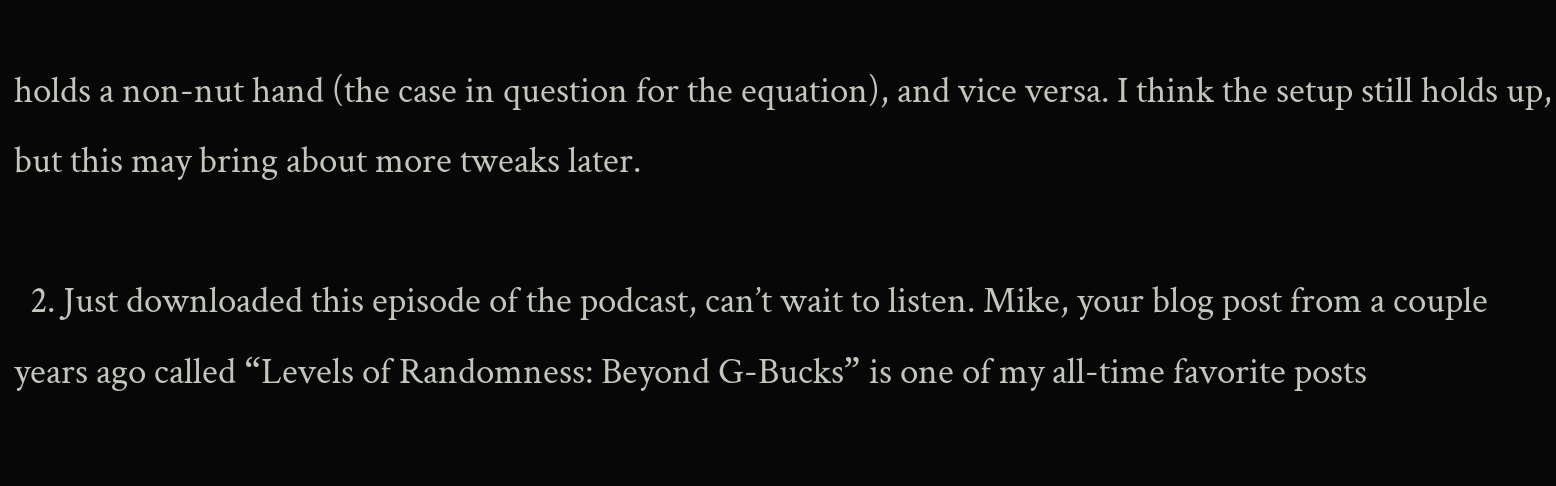holds a non-nut hand (the case in question for the equation), and vice versa. I think the setup still holds up, but this may bring about more tweaks later.

  2. Just downloaded this episode of the podcast, can’t wait to listen. Mike, your blog post from a couple years ago called “Levels of Randomness: Beyond G-Bucks” is one of my all-time favorite posts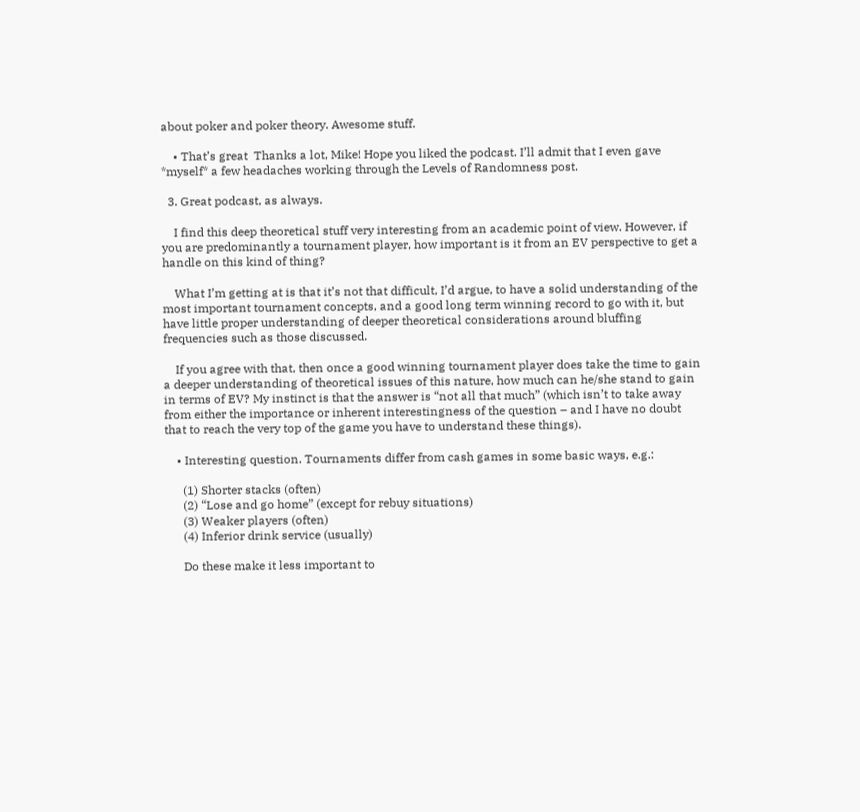about poker and poker theory. Awesome stuff.

    • That’s great  Thanks a lot, Mike! Hope you liked the podcast. I’ll admit that I even gave *myself* a few headaches working through the Levels of Randomness post.

  3. Great podcast, as always.

    I find this deep theoretical stuff very interesting from an academic point of view. However, if you are predominantly a tournament player, how important is it from an EV perspective to get a handle on this kind of thing?

    What I’m getting at is that it’s not that difficult, I’d argue, to have a solid understanding of the most important tournament concepts, and a good long term winning record to go with it, but have little proper understanding of deeper theoretical considerations around bluffing frequencies such as those discussed.

    If you agree with that, then once a good winning tournament player does take the time to gain a deeper understanding of theoretical issues of this nature, how much can he/she stand to gain in terms of EV? My instinct is that the answer is “not all that much” (which isn’t to take away from either the importance or inherent interestingness of the question – and I have no doubt that to reach the very top of the game you have to understand these things).

    • Interesting question. Tournaments differ from cash games in some basic ways, e.g.:

      (1) Shorter stacks (often)
      (2) “Lose and go home” (except for rebuy situations)
      (3) Weaker players (often)
      (4) Inferior drink service (usually)

      Do these make it less important to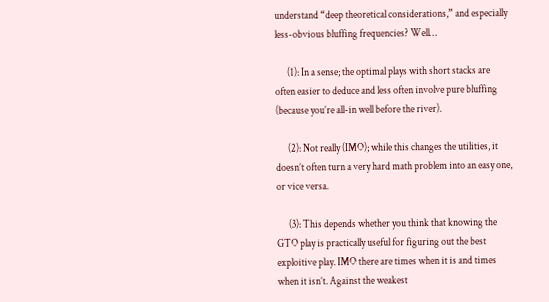understand “deep theoretical considerations,” and especially less-obvious bluffing frequencies? Well…

      (1): In a sense; the optimal plays with short stacks are often easier to deduce and less often involve pure bluffing (because you’re all-in well before the river).

      (2): Not really (IMO); while this changes the utilities, it doesn’t often turn a very hard math problem into an easy one, or vice versa.

      (3): This depends whether you think that knowing the GTO play is practically useful for figuring out the best exploitive play. IMO there are times when it is and times when it isn’t. Against the weakest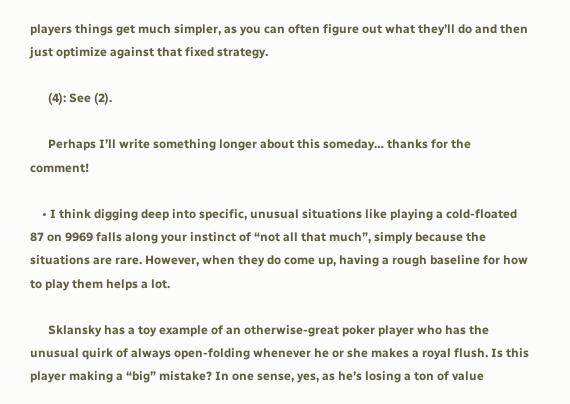players things get much simpler, as you can often figure out what they’ll do and then just optimize against that fixed strategy.

      (4): See (2).

      Perhaps I’ll write something longer about this someday… thanks for the comment!

    • I think digging deep into specific, unusual situations like playing a cold-floated 87 on 9969 falls along your instinct of “not all that much”, simply because the situations are rare. However, when they do come up, having a rough baseline for how to play them helps a lot.

      Sklansky has a toy example of an otherwise-great poker player who has the unusual quirk of always open-folding whenever he or she makes a royal flush. Is this player making a “big” mistake? In one sense, yes, as he’s losing a ton of value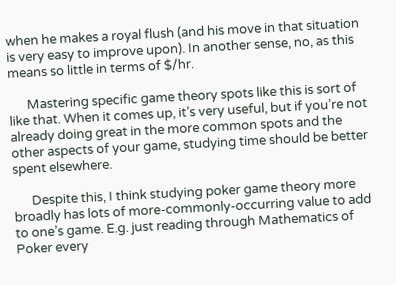when he makes a royal flush (and his move in that situation is very easy to improve upon). In another sense, no, as this means so little in terms of $/hr.

      Mastering specific game theory spots like this is sort of like that. When it comes up, it’s very useful, but if you’re not already doing great in the more common spots and the other aspects of your game, studying time should be better spent elsewhere.

      Despite this, I think studying poker game theory more broadly has lots of more-commonly-occurring value to add to one’s game. E.g. just reading through Mathematics of Poker every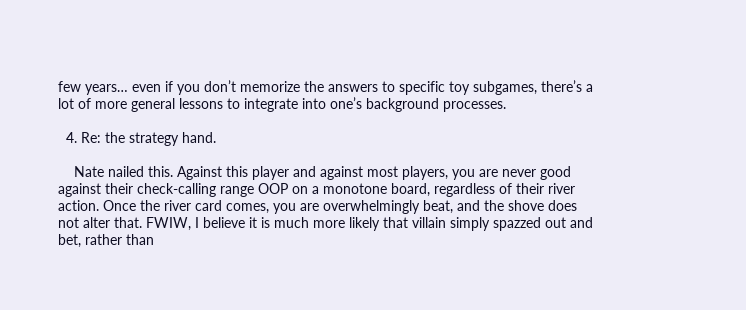few years… even if you don’t memorize the answers to specific toy subgames, there’s a lot of more general lessons to integrate into one’s background processes.

  4. Re: the strategy hand.

    Nate nailed this. Against this player and against most players, you are never good against their check-calling range OOP on a monotone board, regardless of their river action. Once the river card comes, you are overwhelmingly beat, and the shove does not alter that. FWIW, I believe it is much more likely that villain simply spazzed out and bet, rather than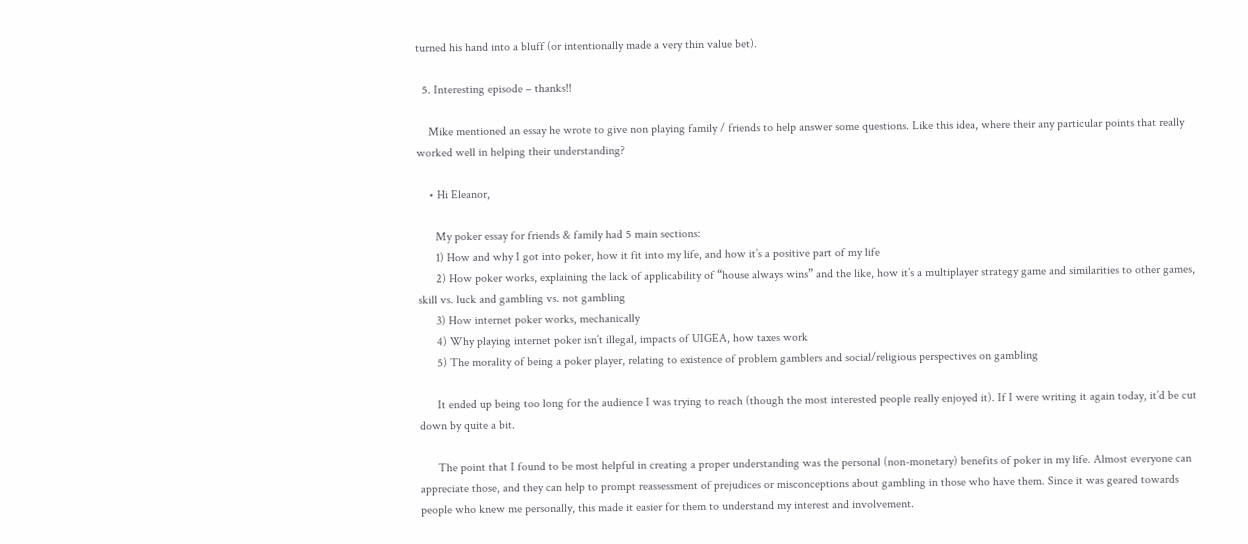turned his hand into a bluff (or intentionally made a very thin value bet).

  5. Interesting episode – thanks!!

    Mike mentioned an essay he wrote to give non playing family / friends to help answer some questions. Like this idea, where their any particular points that really worked well in helping their understanding?

    • Hi Eleanor,

      My poker essay for friends & family had 5 main sections:
      1) How and why I got into poker, how it fit into my life, and how it’s a positive part of my life
      2) How poker works, explaining the lack of applicability of “house always wins” and the like, how it’s a multiplayer strategy game and similarities to other games, skill vs. luck and gambling vs. not gambling
      3) How internet poker works, mechanically
      4) Why playing internet poker isn’t illegal, impacts of UIGEA, how taxes work
      5) The morality of being a poker player, relating to existence of problem gamblers and social/religious perspectives on gambling

      It ended up being too long for the audience I was trying to reach (though the most interested people really enjoyed it). If I were writing it again today, it’d be cut down by quite a bit.

      The point that I found to be most helpful in creating a proper understanding was the personal (non-monetary) benefits of poker in my life. Almost everyone can appreciate those, and they can help to prompt reassessment of prejudices or misconceptions about gambling in those who have them. Since it was geared towards people who knew me personally, this made it easier for them to understand my interest and involvement.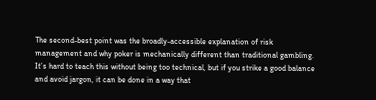The second-best point was the broadly-accessible explanation of risk management and why poker is mechanically different than traditional gambling. It’s hard to teach this without being too technical, but if you strike a good balance and avoid jargon, it can be done in a way that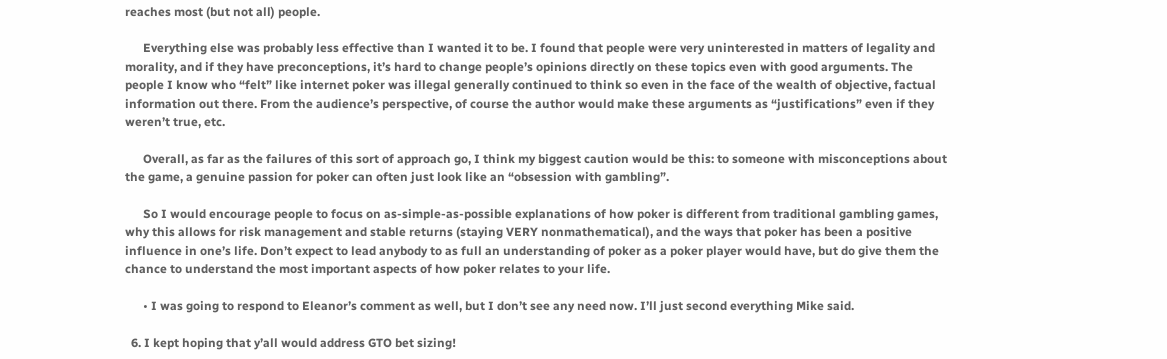reaches most (but not all) people.

      Everything else was probably less effective than I wanted it to be. I found that people were very uninterested in matters of legality and morality, and if they have preconceptions, it’s hard to change people’s opinions directly on these topics even with good arguments. The people I know who “felt” like internet poker was illegal generally continued to think so even in the face of the wealth of objective, factual information out there. From the audience’s perspective, of course the author would make these arguments as “justifications” even if they weren’t true, etc.

      Overall, as far as the failures of this sort of approach go, I think my biggest caution would be this: to someone with misconceptions about the game, a genuine passion for poker can often just look like an “obsession with gambling”.

      So I would encourage people to focus on as-simple-as-possible explanations of how poker is different from traditional gambling games, why this allows for risk management and stable returns (staying VERY nonmathematical), and the ways that poker has been a positive influence in one’s life. Don’t expect to lead anybody to as full an understanding of poker as a poker player would have, but do give them the chance to understand the most important aspects of how poker relates to your life.

      • I was going to respond to Eleanor’s comment as well, but I don’t see any need now. I’ll just second everything Mike said.

  6. I kept hoping that y’all would address GTO bet sizing!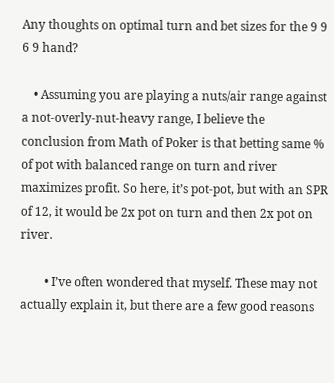Any thoughts on optimal turn and bet sizes for the 9 9 6 9 hand?

    • Assuming you are playing a nuts/air range against a not-overly-nut-heavy range, I believe the conclusion from Math of Poker is that betting same % of pot with balanced range on turn and river maximizes profit. So here, it’s pot-pot, but with an SPR of 12, it would be 2x pot on turn and then 2x pot on river.

        • I’ve often wondered that myself. These may not actually explain it, but there are a few good reasons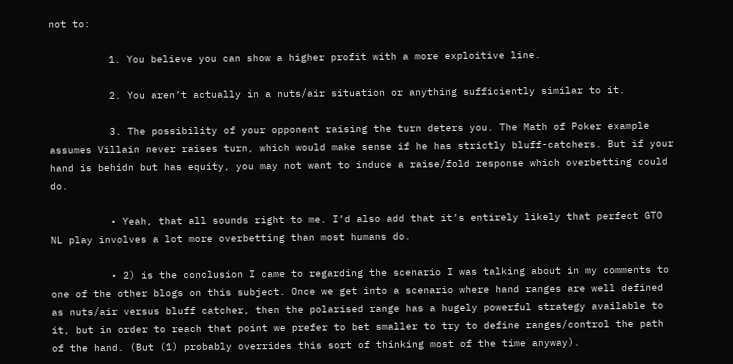not to:

          1. You believe you can show a higher profit with a more exploitive line.

          2. You aren’t actually in a nuts/air situation or anything sufficiently similar to it.

          3. The possibility of your opponent raising the turn deters you. The Math of Poker example assumes Villain never raises turn, which would make sense if he has strictly bluff-catchers. But if your hand is behidn but has equity, you may not want to induce a raise/fold response which overbetting could do.

          • Yeah, that all sounds right to me. I’d also add that it’s entirely likely that perfect GTO NL play involves a lot more overbetting than most humans do.

          • 2) is the conclusion I came to regarding the scenario I was talking about in my comments to one of the other blogs on this subject. Once we get into a scenario where hand ranges are well defined as nuts/air versus bluff catcher, then the polarised range has a hugely powerful strategy available to it, but in order to reach that point we prefer to bet smaller to try to define ranges/control the path of the hand. (But (1) probably overrides this sort of thinking most of the time anyway).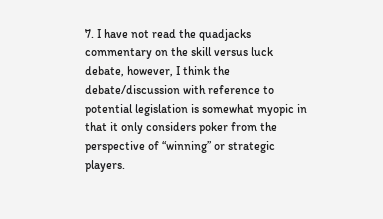7. I have not read the quadjacks commentary on the skill versus luck debate, however, I think the debate/discussion with reference to potential legislation is somewhat myopic in that it only considers poker from the perspective of “winning” or strategic players.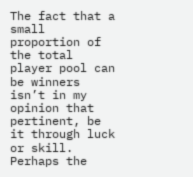The fact that a small proportion of the total player pool can be winners isn’t in my opinion that pertinent, be it through luck or skill. Perhaps the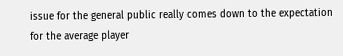issue for the general public really comes down to the expectation for the average player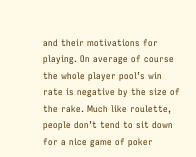and their motivations for playing. On average of course the whole player pool’s win rate is negative by the size of the rake. Much like roulette, people don’t tend to sit down for a nice game of poker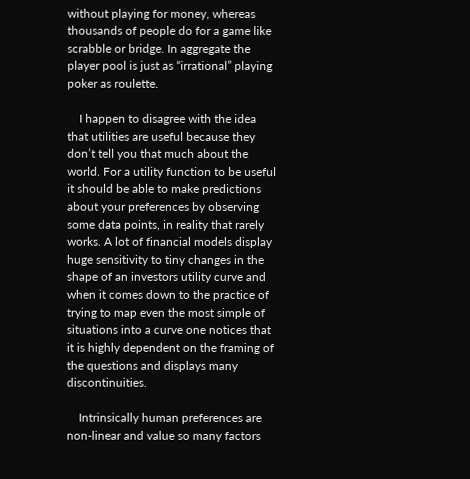without playing for money, whereas thousands of people do for a game like scrabble or bridge. In aggregate the player pool is just as “irrational” playing poker as roulette.

    I happen to disagree with the idea that utilities are useful because they don’t tell you that much about the world. For a utility function to be useful it should be able to make predictions about your preferences by observing some data points, in reality that rarely works. A lot of financial models display huge sensitivity to tiny changes in the shape of an investors utility curve and when it comes down to the practice of trying to map even the most simple of situations into a curve one notices that it is highly dependent on the framing of the questions and displays many discontinuities.

    Intrinsically human preferences are non-linear and value so many factors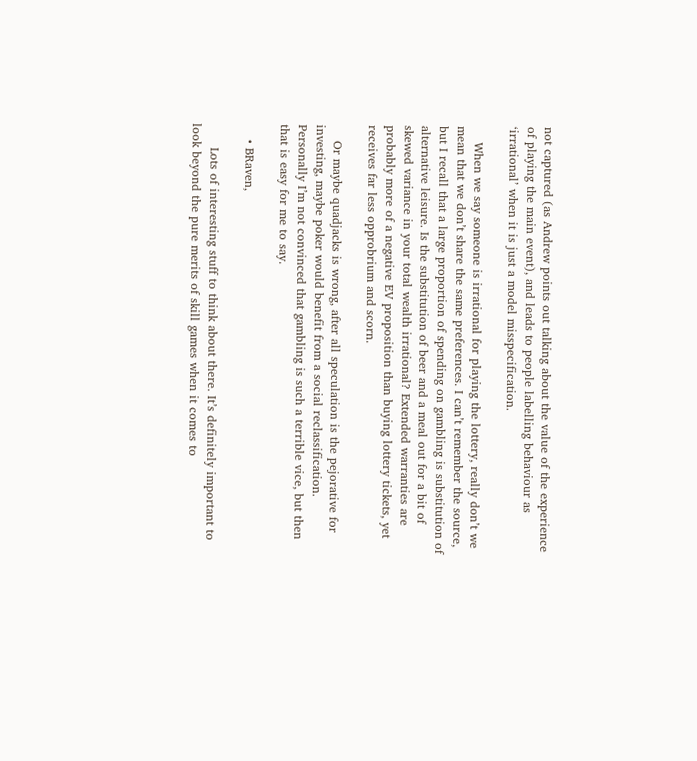not captured (as Andrew points out talking about the value of the experience of playing the main event), and leads to people labelling behaviour as ‘irrational’ when it is just a model misspecification.

    When we say someone is irrational for playing the lottery, really don’t we mean that we don’t share the same preferences. I can’t remember the source, but I recall that a large proportion of spending on gambling is substitution of alternative leisure. Is the substitution of beer and a meal out for a bit of skewed variance in your total wealth irrational? Extended warranties are probably more of a negative EV proposition than buying lottery tickets, yet receives far less opprobrium and scorn.

    Or maybe quadjacks is wrong, after all speculation is the pejorative for investing, maybe poker would benefit from a social reclassification. Personally I’m not convinced that gambling is such a terrible vice, but then that is easy for me to say.

    • BRaven,

      Lots of interesting stuff to think about there. It’s definitely important to look beyond the pure merits of skill games when it comes to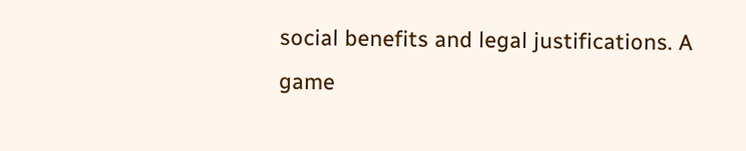social benefits and legal justifications. A game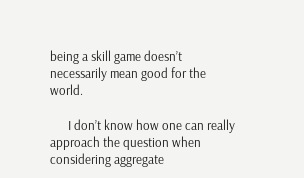being a skill game doesn’t necessarily mean good for the world.

      I don’t know how one can really approach the question when considering aggregate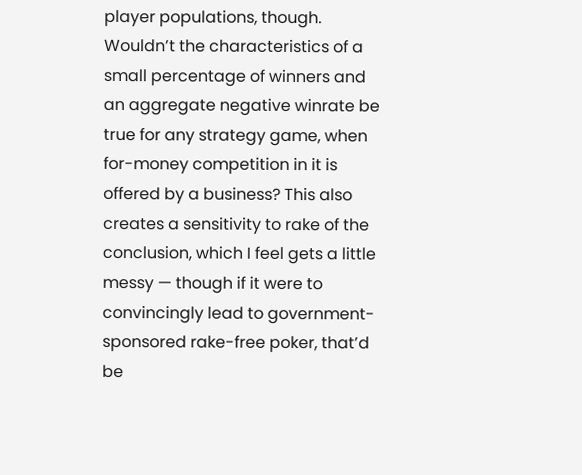player populations, though. Wouldn’t the characteristics of a small percentage of winners and an aggregate negative winrate be true for any strategy game, when for-money competition in it is offered by a business? This also creates a sensitivity to rake of the conclusion, which I feel gets a little messy — though if it were to convincingly lead to government-sponsored rake-free poker, that’d be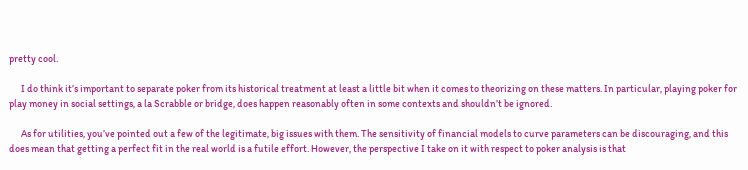pretty cool.

      I do think it’s important to separate poker from its historical treatment at least a little bit when it comes to theorizing on these matters. In particular, playing poker for play money in social settings, a la Scrabble or bridge, does happen reasonably often in some contexts and shouldn’t be ignored.

      As for utilities, you’ve pointed out a few of the legitimate, big issues with them. The sensitivity of financial models to curve parameters can be discouraging, and this does mean that getting a perfect fit in the real world is a futile effort. However, the perspective I take on it with respect to poker analysis is that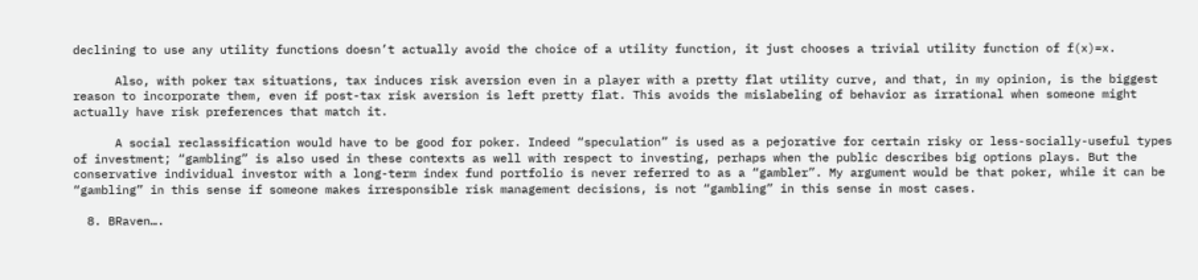declining to use any utility functions doesn’t actually avoid the choice of a utility function, it just chooses a trivial utility function of f(x)=x.

      Also, with poker tax situations, tax induces risk aversion even in a player with a pretty flat utility curve, and that, in my opinion, is the biggest reason to incorporate them, even if post-tax risk aversion is left pretty flat. This avoids the mislabeling of behavior as irrational when someone might actually have risk preferences that match it.

      A social reclassification would have to be good for poker. Indeed “speculation” is used as a pejorative for certain risky or less-socially-useful types of investment; “gambling” is also used in these contexts as well with respect to investing, perhaps when the public describes big options plays. But the conservative individual investor with a long-term index fund portfolio is never referred to as a “gambler”. My argument would be that poker, while it can be “gambling” in this sense if someone makes irresponsible risk management decisions, is not “gambling” in this sense in most cases.

  8. BRaven….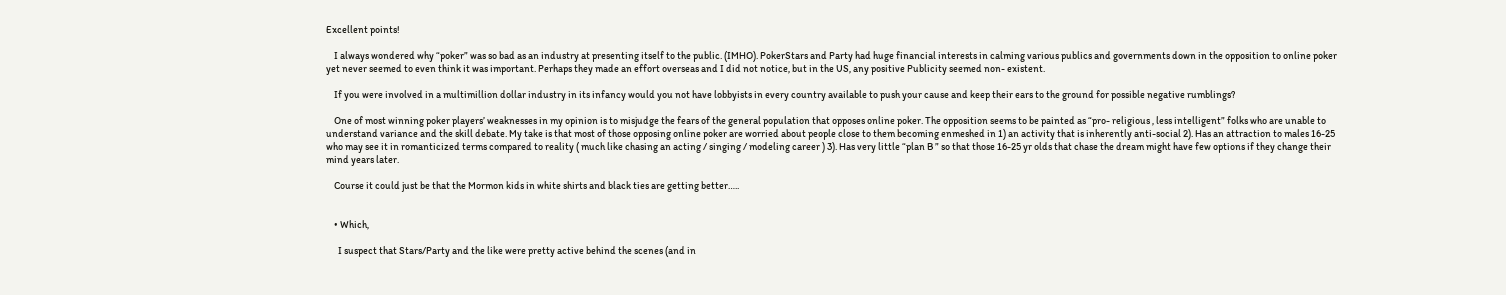Excellent points!

    I always wondered why “poker” was so bad as an industry at presenting itself to the public. (IMHO). PokerStars and Party had huge financial interests in calming various publics and governments down in the opposition to online poker yet never seemed to even think it was important. Perhaps they made an effort overseas and I did not notice, but in the US, any positive Publicity seemed non- existent.

    If you were involved in a multimillion dollar industry in its infancy would you not have lobbyists in every country available to push your cause and keep their ears to the ground for possible negative rumblings?

    One of most winning poker players’ weaknesses in my opinion is to misjudge the fears of the general population that opposes online poker. The opposition seems to be painted as “pro- religious , less intelligent” folks who are unable to understand variance and the skill debate. My take is that most of those opposing online poker are worried about people close to them becoming enmeshed in 1) an activity that is inherently anti-social 2). Has an attraction to males 16-25 who may see it in romanticized terms compared to reality ( much like chasing an acting / singing / modeling career ) 3). Has very little “plan B ” so that those 16-25 yr olds that chase the dream might have few options if they change their mind years later.

    Course it could just be that the Mormon kids in white shirts and black ties are getting better…..


    • Which,

      I suspect that Stars/Party and the like were pretty active behind the scenes (and in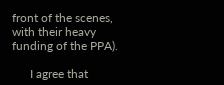front of the scenes, with their heavy funding of the PPA).

      I agree that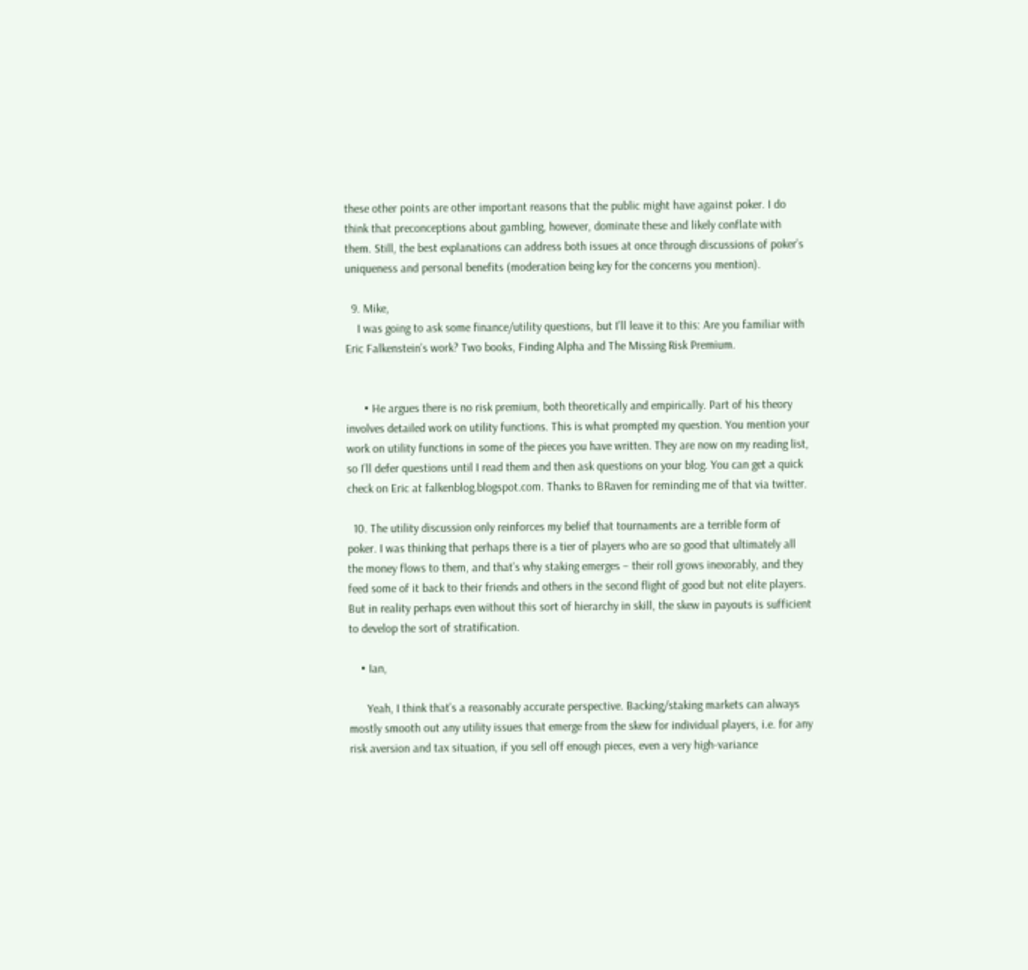these other points are other important reasons that the public might have against poker. I do think that preconceptions about gambling, however, dominate these and likely conflate with them. Still, the best explanations can address both issues at once through discussions of poker’s uniqueness and personal benefits (moderation being key for the concerns you mention).

  9. Mike,
    I was going to ask some finance/utility questions, but I’ll leave it to this: Are you familiar with Eric Falkenstein’s work? Two books, Finding Alpha and The Missing Risk Premium.


      • He argues there is no risk premium, both theoretically and empirically. Part of his theory involves detailed work on utility functions. This is what prompted my question. You mention your work on utility functions in some of the pieces you have written. They are now on my reading list, so I’ll defer questions until I read them and then ask questions on your blog. You can get a quick check on Eric at falkenblog.blogspot.com. Thanks to BRaven for reminding me of that via twitter.

  10. The utility discussion only reinforces my belief that tournaments are a terrible form of poker. I was thinking that perhaps there is a tier of players who are so good that ultimately all the money flows to them, and that’s why staking emerges – their roll grows inexorably, and they feed some of it back to their friends and others in the second flight of good but not elite players. But in reality perhaps even without this sort of hierarchy in skill, the skew in payouts is sufficient to develop the sort of stratification.

    • Ian,

      Yeah, I think that’s a reasonably accurate perspective. Backing/staking markets can always mostly smooth out any utility issues that emerge from the skew for individual players, i.e. for any risk aversion and tax situation, if you sell off enough pieces, even a very high-variance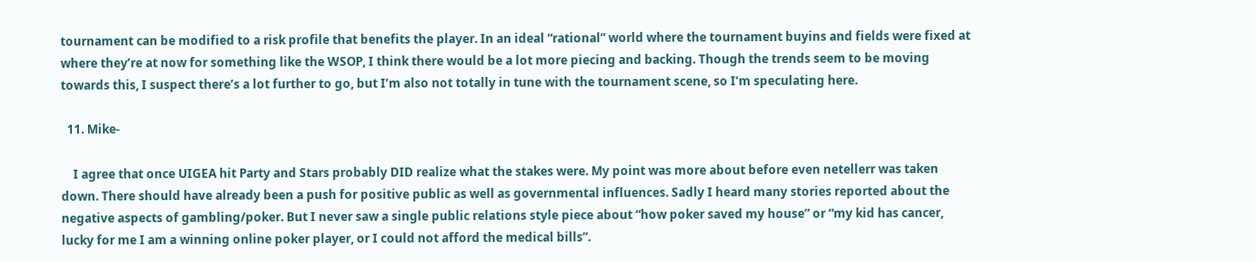tournament can be modified to a risk profile that benefits the player. In an ideal “rational” world where the tournament buyins and fields were fixed at where they’re at now for something like the WSOP, I think there would be a lot more piecing and backing. Though the trends seem to be moving towards this, I suspect there’s a lot further to go, but I’m also not totally in tune with the tournament scene, so I’m speculating here.

  11. Mike-

    I agree that once UIGEA hit Party and Stars probably DID realize what the stakes were. My point was more about before even netellerr was taken down. There should have already been a push for positive public as well as governmental influences. Sadly I heard many stories reported about the negative aspects of gambling/poker. But I never saw a single public relations style piece about “how poker saved my house” or “my kid has cancer, lucky for me I am a winning online poker player, or I could not afford the medical bills”.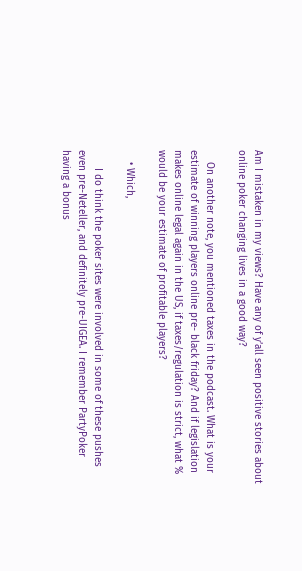Am I mistaken in my views? Have any of y’all seen positive stories about online poker changing lives in a good way?

    On another note, you mentioned taxes in the podcast. What is your estimate of winning players online pre- black friday? And if legislation makes online legal again in the US, if taxes/regulation is strict, what % would be your estimate of profitable players?

    • Which,

      I do think the poker sites were involved in some of these pushes even pre-Neteller, and definitely pre-UIGEA. I remember PartyPoker having a bonus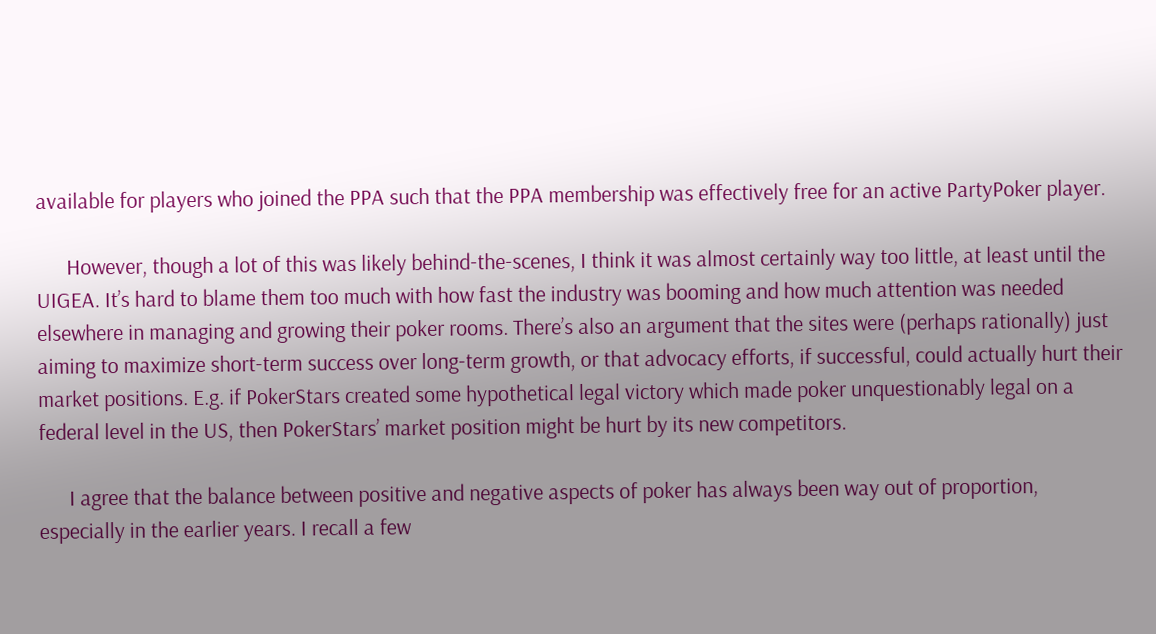available for players who joined the PPA such that the PPA membership was effectively free for an active PartyPoker player.

      However, though a lot of this was likely behind-the-scenes, I think it was almost certainly way too little, at least until the UIGEA. It’s hard to blame them too much with how fast the industry was booming and how much attention was needed elsewhere in managing and growing their poker rooms. There’s also an argument that the sites were (perhaps rationally) just aiming to maximize short-term success over long-term growth, or that advocacy efforts, if successful, could actually hurt their market positions. E.g. if PokerStars created some hypothetical legal victory which made poker unquestionably legal on a federal level in the US, then PokerStars’ market position might be hurt by its new competitors.

      I agree that the balance between positive and negative aspects of poker has always been way out of proportion, especially in the earlier years. I recall a few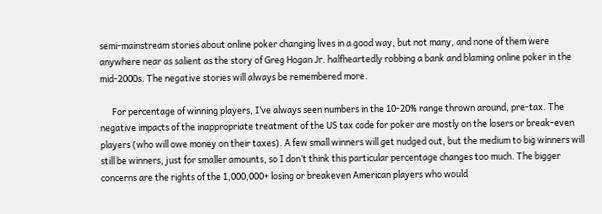semi-mainstream stories about online poker changing lives in a good way, but not many, and none of them were anywhere near as salient as the story of Greg Hogan Jr. halfheartedly robbing a bank and blaming online poker in the mid-2000s. The negative stories will always be remembered more.

      For percentage of winning players, I’ve always seen numbers in the 10-20% range thrown around, pre-tax. The negative impacts of the inappropriate treatment of the US tax code for poker are mostly on the losers or break-even players (who will owe money on their taxes). A few small winners will get nudged out, but the medium to big winners will still be winners, just for smaller amounts, so I don’t think this particular percentage changes too much. The bigger concerns are the rights of the 1,000,000+ losing or breakeven American players who would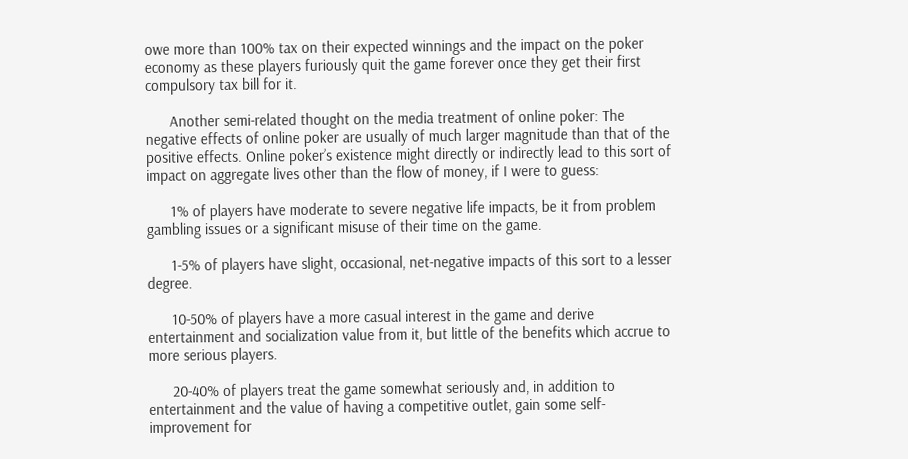owe more than 100% tax on their expected winnings and the impact on the poker economy as these players furiously quit the game forever once they get their first compulsory tax bill for it.

      Another semi-related thought on the media treatment of online poker: The negative effects of online poker are usually of much larger magnitude than that of the positive effects. Online poker’s existence might directly or indirectly lead to this sort of impact on aggregate lives other than the flow of money, if I were to guess:

      1% of players have moderate to severe negative life impacts, be it from problem gambling issues or a significant misuse of their time on the game.

      1-5% of players have slight, occasional, net-negative impacts of this sort to a lesser degree.

      10-50% of players have a more casual interest in the game and derive entertainment and socialization value from it, but little of the benefits which accrue to more serious players.

      20-40% of players treat the game somewhat seriously and, in addition to entertainment and the value of having a competitive outlet, gain some self-improvement for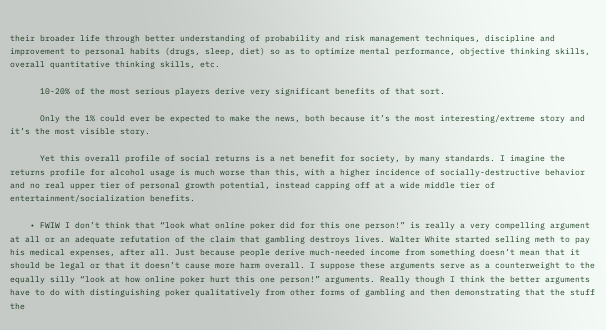their broader life through better understanding of probability and risk management techniques, discipline and improvement to personal habits (drugs, sleep, diet) so as to optimize mental performance, objective thinking skills, overall quantitative thinking skills, etc.

      10-20% of the most serious players derive very significant benefits of that sort.

      Only the 1% could ever be expected to make the news, both because it’s the most interesting/extreme story and it’s the most visible story.

      Yet this overall profile of social returns is a net benefit for society, by many standards. I imagine the returns profile for alcohol usage is much worse than this, with a higher incidence of socially-destructive behavior and no real upper tier of personal growth potential, instead capping off at a wide middle tier of entertainment/socialization benefits.

    • FWIW I don’t think that “look what online poker did for this one person!” is really a very compelling argument at all or an adequate refutation of the claim that gambling destroys lives. Walter White started selling meth to pay his medical expenses, after all. Just because people derive much-needed income from something doesn’t mean that it should be legal or that it doesn’t cause more harm overall. I suppose these arguments serve as a counterweight to the equally silly “look at how online poker hurt this one person!” arguments. Really though I think the better arguments have to do with distinguishing poker qualitatively from other forms of gambling and then demonstrating that the stuff the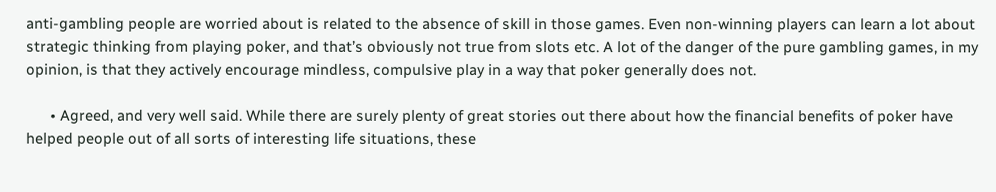anti-gambling people are worried about is related to the absence of skill in those games. Even non-winning players can learn a lot about strategic thinking from playing poker, and that’s obviously not true from slots etc. A lot of the danger of the pure gambling games, in my opinion, is that they actively encourage mindless, compulsive play in a way that poker generally does not.

      • Agreed, and very well said. While there are surely plenty of great stories out there about how the financial benefits of poker have helped people out of all sorts of interesting life situations, these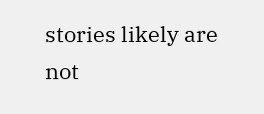stories likely are not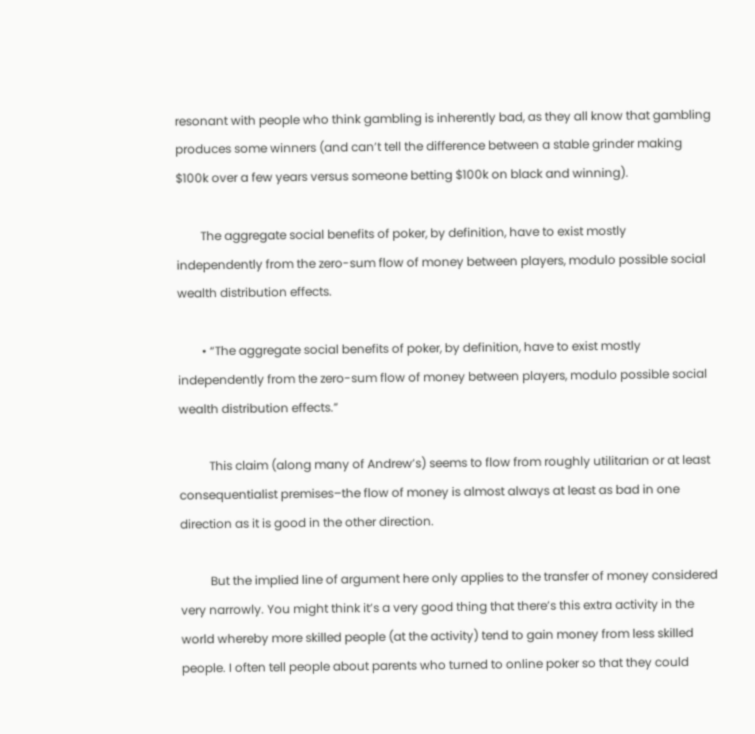resonant with people who think gambling is inherently bad, as they all know that gambling produces some winners (and can’t tell the difference between a stable grinder making $100k over a few years versus someone betting $100k on black and winning).

        The aggregate social benefits of poker, by definition, have to exist mostly independently from the zero-sum flow of money between players, modulo possible social wealth distribution effects.

        • “The aggregate social benefits of poker, by definition, have to exist mostly independently from the zero-sum flow of money between players, modulo possible social wealth distribution effects.”

          This claim (along many of Andrew’s) seems to flow from roughly utilitarian or at least consequentialist premises–the flow of money is almost always at least as bad in one direction as it is good in the other direction.

          But the implied line of argument here only applies to the transfer of money considered very narrowly. You might think it’s a very good thing that there’s this extra activity in the world whereby more skilled people (at the activity) tend to gain money from less skilled people. I often tell people about parents who turned to online poker so that they could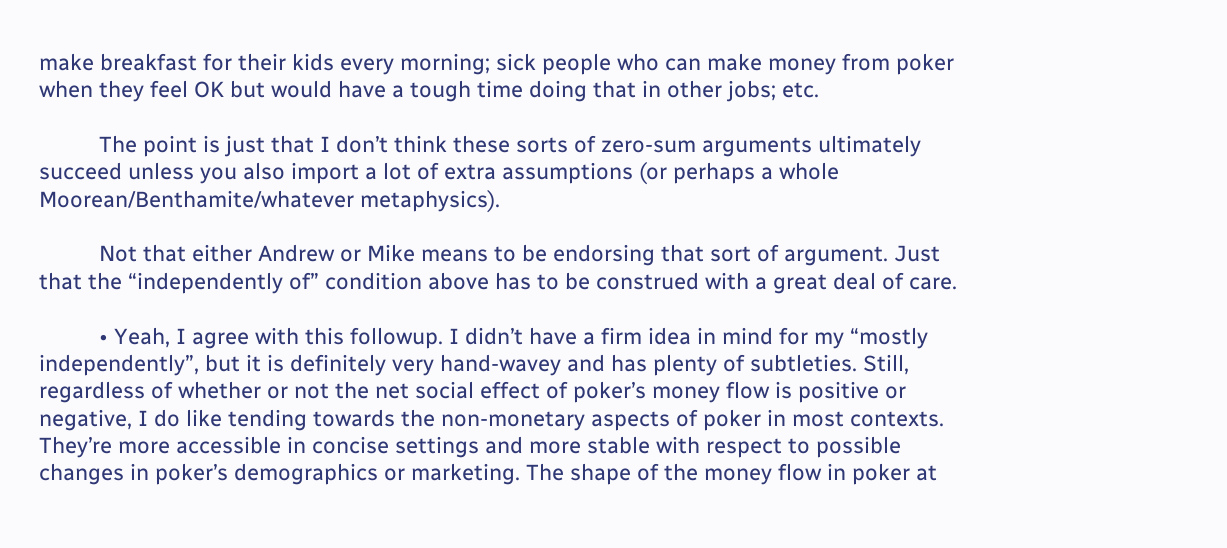make breakfast for their kids every morning; sick people who can make money from poker when they feel OK but would have a tough time doing that in other jobs; etc.

          The point is just that I don’t think these sorts of zero-sum arguments ultimately succeed unless you also import a lot of extra assumptions (or perhaps a whole Moorean/Benthamite/whatever metaphysics).

          Not that either Andrew or Mike means to be endorsing that sort of argument. Just that the “independently of” condition above has to be construed with a great deal of care.

          • Yeah, I agree with this followup. I didn’t have a firm idea in mind for my “mostly independently”, but it is definitely very hand-wavey and has plenty of subtleties. Still, regardless of whether or not the net social effect of poker’s money flow is positive or negative, I do like tending towards the non-monetary aspects of poker in most contexts. They’re more accessible in concise settings and more stable with respect to possible changes in poker’s demographics or marketing. The shape of the money flow in poker at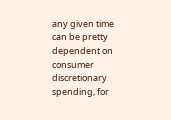any given time can be pretty dependent on consumer discretionary spending, for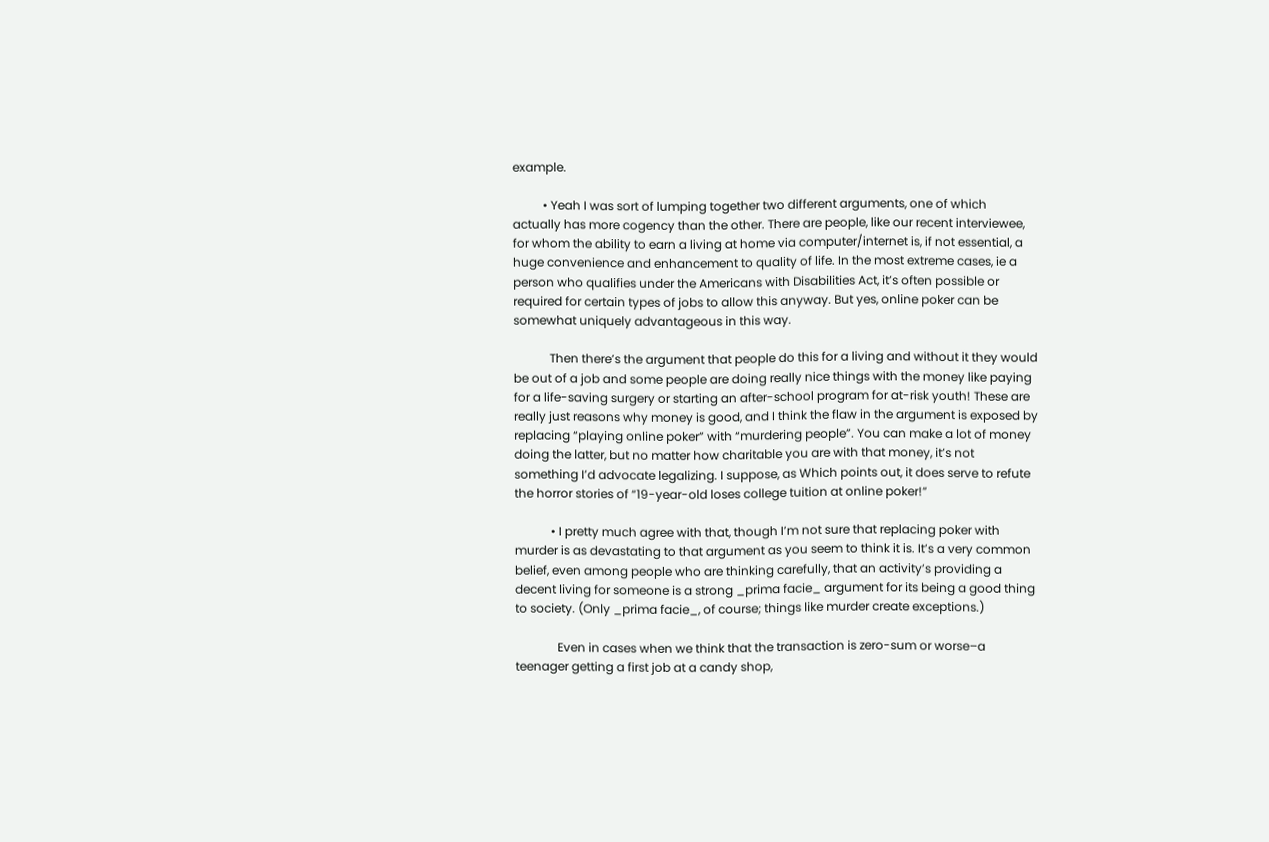example.

          • Yeah I was sort of lumping together two different arguments, one of which actually has more cogency than the other. There are people, like our recent interviewee, for whom the ability to earn a living at home via computer/internet is, if not essential, a huge convenience and enhancement to quality of life. In the most extreme cases, ie a person who qualifies under the Americans with Disabilities Act, it’s often possible or required for certain types of jobs to allow this anyway. But yes, online poker can be somewhat uniquely advantageous in this way.

            Then there’s the argument that people do this for a living and without it they would be out of a job and some people are doing really nice things with the money like paying for a life-saving surgery or starting an after-school program for at-risk youth! These are really just reasons why money is good, and I think the flaw in the argument is exposed by replacing “playing online poker” with “murdering people”. You can make a lot of money doing the latter, but no matter how charitable you are with that money, it’s not something I’d advocate legalizing. I suppose, as Which points out, it does serve to refute the horror stories of “19-year-old loses college tuition at online poker!”

            • I pretty much agree with that, though I’m not sure that replacing poker with murder is as devastating to that argument as you seem to think it is. It’s a very common belief, even among people who are thinking carefully, that an activity’s providing a decent living for someone is a strong _prima facie_ argument for its being a good thing to society. (Only _prima facie_, of course; things like murder create exceptions.)

              Even in cases when we think that the transaction is zero-sum or worse–a teenager getting a first job at a candy shop,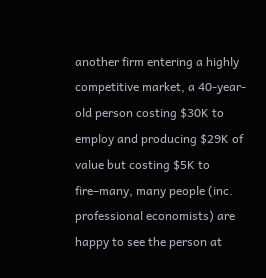another firm entering a highly competitive market, a 40-year-old person costing $30K to employ and producing $29K of value but costing $5K to fire–many, many people (inc. professional economists) are happy to see the person at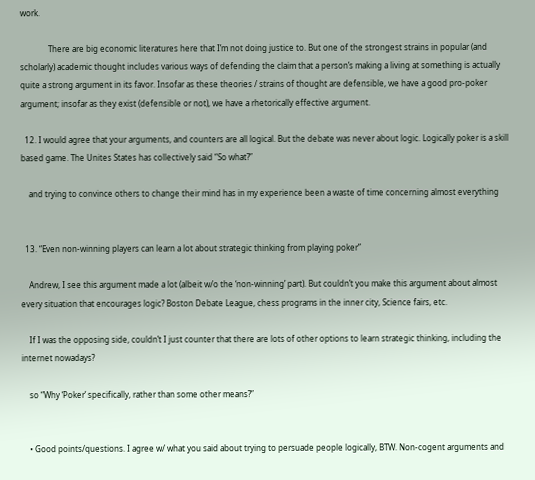work.

              There are big economic literatures here that I’m not doing justice to. But one of the strongest strains in popular (and scholarly) academic thought includes various ways of defending the claim that a person’s making a living at something is actually quite a strong argument in its favor. Insofar as these theories / strains of thought are defensible, we have a good pro-poker argument; insofar as they exist (defensible or not), we have a rhetorically effective argument.

  12. I would agree that your arguments, and counters are all logical. But the debate was never about logic. Logically poker is a skill based game. The Unites States has collectively said “So what?”

    and trying to convince others to change their mind has in my experience been a waste of time concerning almost everything


  13. “Even non-winning players can learn a lot about strategic thinking from playing poker”

    Andrew, I see this argument made a lot (albeit w/o the ‘non-winning’ part). But couldn’t you make this argument about almost every situation that encourages logic? Boston Debate League, chess programs in the inner city, Science fairs, etc.

    If I was the opposing side, couldn’t I just counter that there are lots of other options to learn strategic thinking, including the internet nowadays?

    so “Why ‘Poker’ specifically, rather than some other means?”


    • Good points/questions. I agree w/ what you said about trying to persuade people logically, BTW. Non-cogent arguments and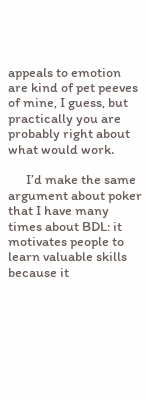appeals to emotion are kind of pet peeves of mine, I guess, but practically you are probably right about what would work.

      I’d make the same argument about poker that I have many times about BDL: it motivates people to learn valuable skills because it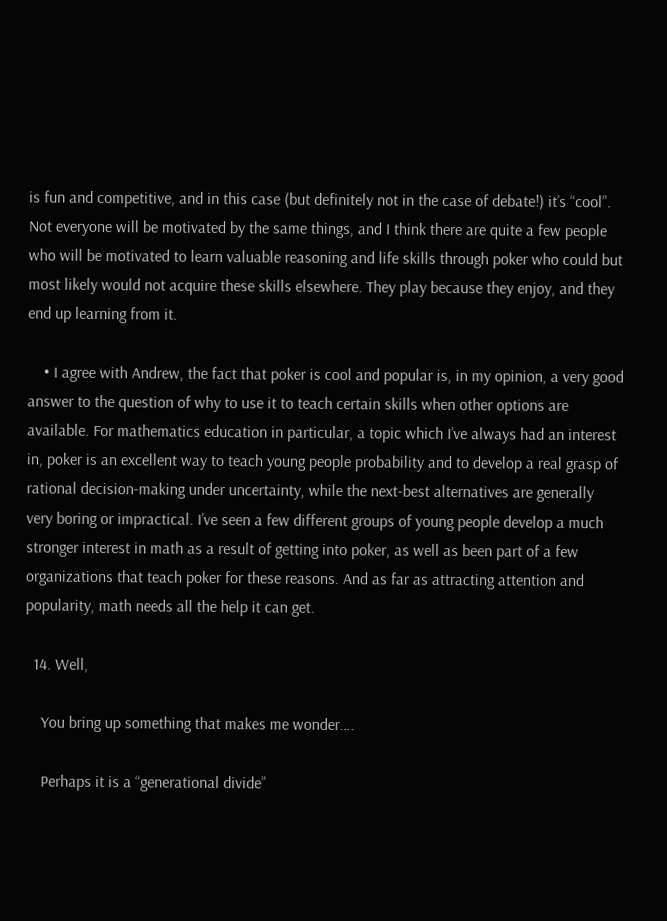is fun and competitive, and in this case (but definitely not in the case of debate!) it’s “cool”. Not everyone will be motivated by the same things, and I think there are quite a few people who will be motivated to learn valuable reasoning and life skills through poker who could but most likely would not acquire these skills elsewhere. They play because they enjoy, and they end up learning from it.

    • I agree with Andrew, the fact that poker is cool and popular is, in my opinion, a very good answer to the question of why to use it to teach certain skills when other options are available. For mathematics education in particular, a topic which I’ve always had an interest in, poker is an excellent way to teach young people probability and to develop a real grasp of rational decision-making under uncertainty, while the next-best alternatives are generally very boring or impractical. I’ve seen a few different groups of young people develop a much stronger interest in math as a result of getting into poker, as well as been part of a few organizations that teach poker for these reasons. And as far as attracting attention and popularity, math needs all the help it can get.

  14. Well,

    You bring up something that makes me wonder….

    Perhaps it is a “generational divide”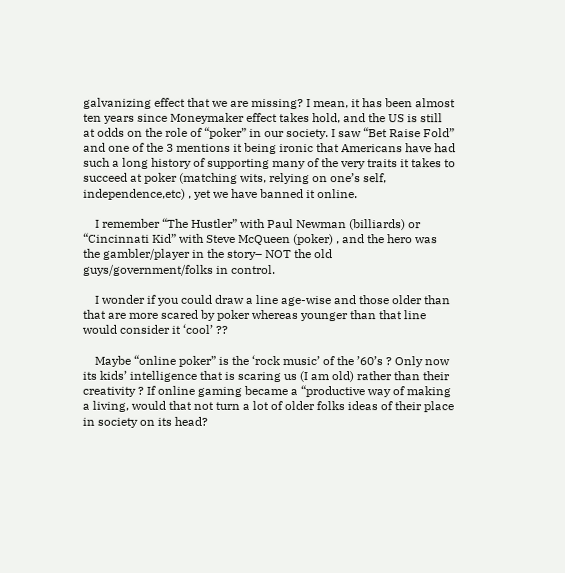galvanizing effect that we are missing? I mean, it has been almost ten years since Moneymaker effect takes hold, and the US is still at odds on the role of “poker” in our society. I saw “Bet Raise Fold” and one of the 3 mentions it being ironic that Americans have had such a long history of supporting many of the very traits it takes to succeed at poker (matching wits, relying on one’s self, independence,etc) , yet we have banned it online.

    I remember “The Hustler” with Paul Newman (billiards) or “Cincinnati Kid” with Steve McQueen (poker) , and the hero was the gambler/player in the story– NOT the old guys/government/folks in control.

    I wonder if you could draw a line age-wise and those older than that are more scared by poker whereas younger than that line would consider it ‘cool’ ??

    Maybe “online poker” is the ‘rock music’ of the ’60’s ? Only now its kids’ intelligence that is scaring us (I am old) rather than their creativity ? If online gaming became a “productive way of making a living, would that not turn a lot of older folks ideas of their place in society on its head?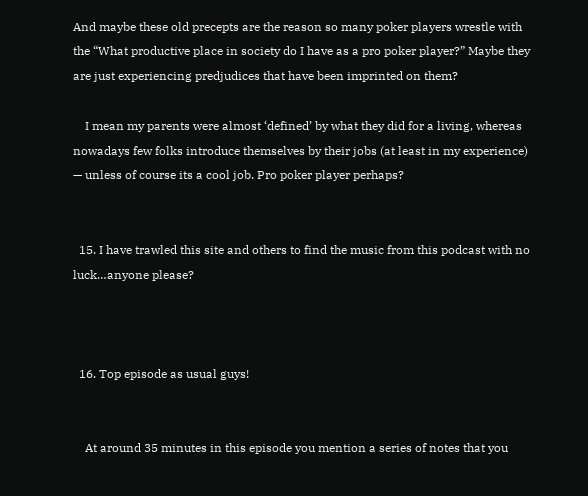And maybe these old precepts are the reason so many poker players wrestle with the “What productive place in society do I have as a pro poker player?” Maybe they are just experiencing predjudices that have been imprinted on them?

    I mean my parents were almost ‘defined’ by what they did for a living, whereas nowadays few folks introduce themselves by their jobs (at least in my experience) — unless of course its a cool job. Pro poker player perhaps?


  15. I have trawled this site and others to find the music from this podcast with no luck…anyone please?



  16. Top episode as usual guys!


    At around 35 minutes in this episode you mention a series of notes that you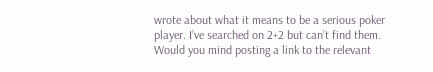wrote about what it means to be a serious poker player. I’ve searched on 2+2 but can’t find them. Would you mind posting a link to the relevant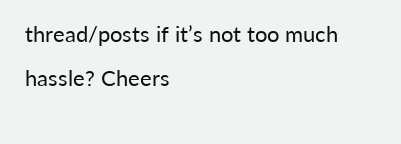thread/posts if it’s not too much hassle? Cheers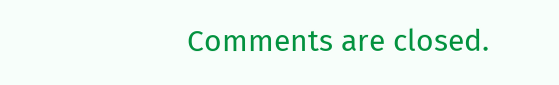Comments are closed.